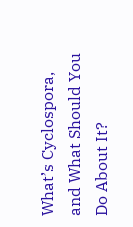What’s Cyclospora, and What Should You Do About It?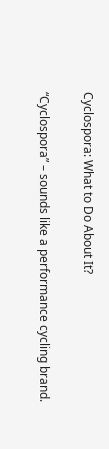Cyclospora: What to Do About It?

“Cyclospora” – sounds like a performance cycling brand.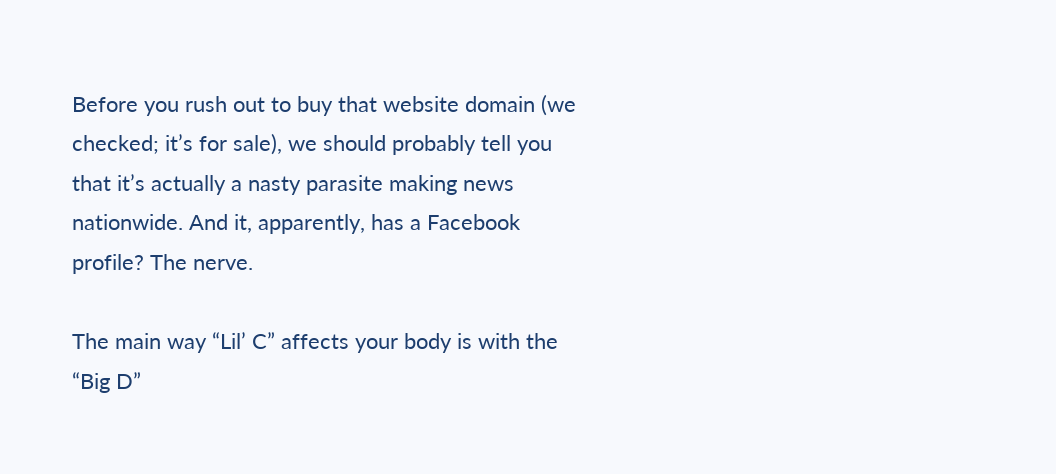Before you rush out to buy that website domain (we checked; it’s for sale), we should probably tell you that it’s actually a nasty parasite making news nationwide. And it, apparently, has a Facebook profile? The nerve.

The main way “Lil’ C” affects your body is with the “Big D”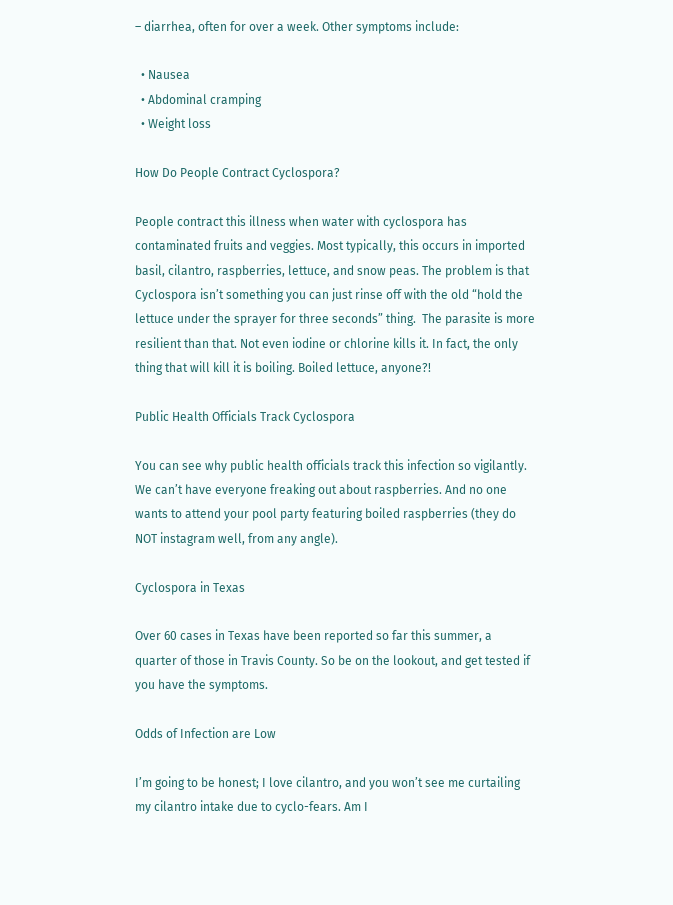– diarrhea, often for over a week. Other symptoms include:

  • Nausea
  • Abdominal cramping
  • Weight loss

How Do People Contract Cyclospora?

People contract this illness when water with cyclospora has contaminated fruits and veggies. Most typically, this occurs in imported basil, cilantro, raspberries, lettuce, and snow peas. The problem is that Cyclospora isn’t something you can just rinse off with the old “hold the lettuce under the sprayer for three seconds” thing.  The parasite is more resilient than that. Not even iodine or chlorine kills it. In fact, the only thing that will kill it is boiling. Boiled lettuce, anyone?!

Public Health Officials Track Cyclospora

You can see why public health officials track this infection so vigilantly. We can’t have everyone freaking out about raspberries. And no one wants to attend your pool party featuring boiled raspberries (they do NOT instagram well, from any angle).

Cyclospora in Texas

Over 60 cases in Texas have been reported so far this summer, a quarter of those in Travis County. So be on the lookout, and get tested if you have the symptoms.

Odds of Infection are Low

I’m going to be honest; I love cilantro, and you won’t see me curtailing my cilantro intake due to cyclo-fears. Am I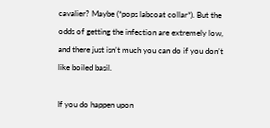cavalier? Maybe (*pops labcoat collar*). But the odds of getting the infection are extremely low, and there just isn’t much you can do if you don’t like boiled basil.

If you do happen upon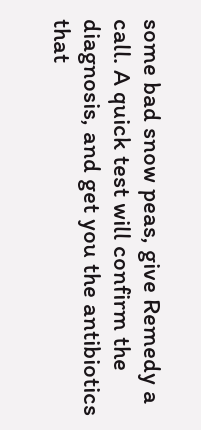some bad snow peas, give Remedy a call. A quick test will confirm the diagnosis, and get you the antibiotics that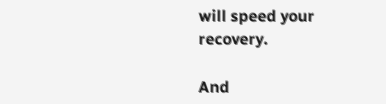will speed your recovery.

And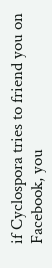if Cyclospora tries to friend you on Facebook, you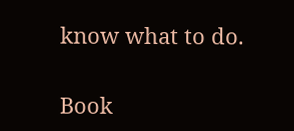know what to do.

Book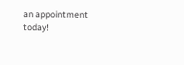an appointment today!